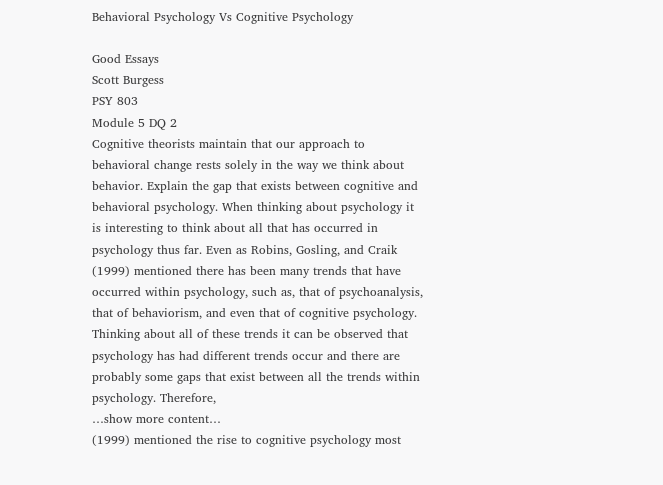Behavioral Psychology Vs Cognitive Psychology

Good Essays
Scott Burgess
PSY 803
Module 5 DQ 2
Cognitive theorists maintain that our approach to behavioral change rests solely in the way we think about behavior. Explain the gap that exists between cognitive and behavioral psychology. When thinking about psychology it is interesting to think about all that has occurred in psychology thus far. Even as Robins, Gosling, and Craik (1999) mentioned there has been many trends that have occurred within psychology, such as, that of psychoanalysis, that of behaviorism, and even that of cognitive psychology. Thinking about all of these trends it can be observed that psychology has had different trends occur and there are probably some gaps that exist between all the trends within psychology. Therefore,
…show more content…
(1999) mentioned the rise to cognitive psychology most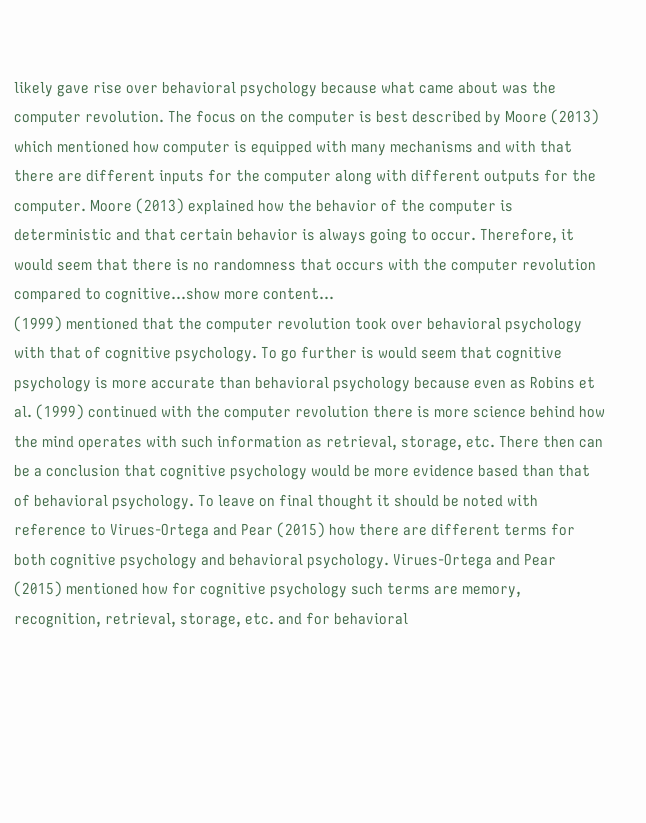likely gave rise over behavioral psychology because what came about was the computer revolution. The focus on the computer is best described by Moore (2013) which mentioned how computer is equipped with many mechanisms and with that there are different inputs for the computer along with different outputs for the computer. Moore (2013) explained how the behavior of the computer is deterministic and that certain behavior is always going to occur. Therefore, it would seem that there is no randomness that occurs with the computer revolution compared to cognitive…show more content…
(1999) mentioned that the computer revolution took over behavioral psychology with that of cognitive psychology. To go further is would seem that cognitive psychology is more accurate than behavioral psychology because even as Robins et al. (1999) continued with the computer revolution there is more science behind how the mind operates with such information as retrieval, storage, etc. There then can be a conclusion that cognitive psychology would be more evidence based than that of behavioral psychology. To leave on final thought it should be noted with reference to Virues-Ortega and Pear (2015) how there are different terms for both cognitive psychology and behavioral psychology. Virues-Ortega and Pear (2015) mentioned how for cognitive psychology such terms are memory, recognition, retrieval, storage, etc. and for behavioral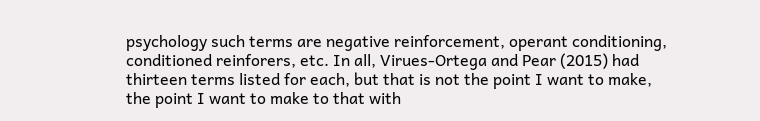psychology such terms are negative reinforcement, operant conditioning, conditioned reinforers, etc. In all, Virues-Ortega and Pear (2015) had thirteen terms listed for each, but that is not the point I want to make, the point I want to make to that with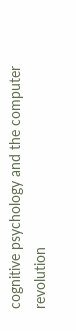cognitive psychology and the computer revolution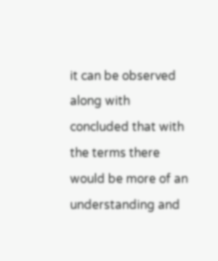it can be observed along with concluded that with the terms there would be more of an understanding and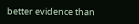better evidence than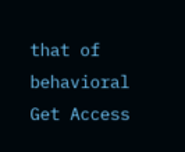that of behavioral
Get Access